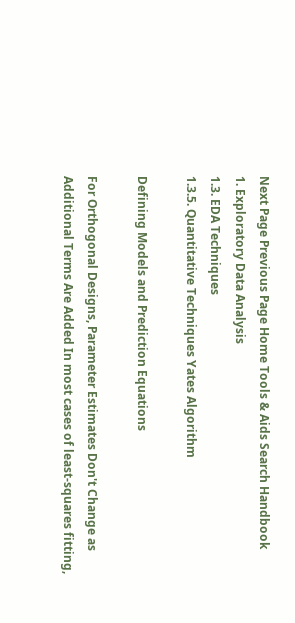Next Page Previous Page Home Tools & Aids Search Handbook
1. Exploratory Data Analysis
1.3. EDA Techniques
1.3.5. Quantitative Techniques Yates Algorithm

Defining Models and Prediction Equations

For Orthogonal Designs, Parameter Estimates Don't Change as Additional Terms Are Added In most cases of least-squares fitting,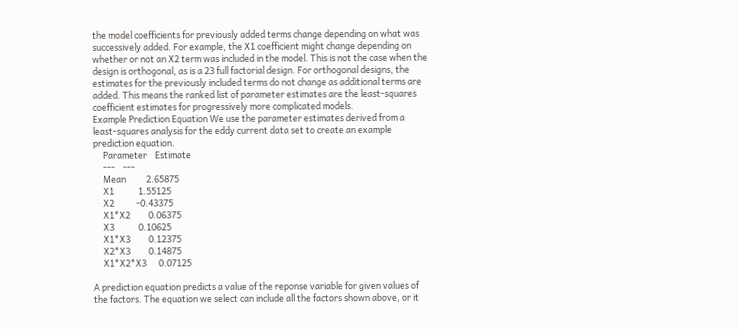the model coefficients for previously added terms change depending on what was successively added. For example, the X1 coefficient might change depending on whether or not an X2 term was included in the model. This is not the case when the design is orthogonal, as is a 23 full factorial design. For orthogonal designs, the estimates for the previously included terms do not change as additional terms are added. This means the ranked list of parameter estimates are the least-squares coefficient estimates for progressively more complicated models.
Example Prediction Equation We use the parameter estimates derived from a least-squares analysis for the eddy current data set to create an example prediction equation.
     Parameter    Estimate
     ---    ---
     Mean          2.65875
     X1            1.55125
     X2           -0.43375
     X1*X2         0.06375
     X3            0.10625
     X1*X3         0.12375
     X2*X3         0.14875
     X1*X2*X3      0.07125

A prediction equation predicts a value of the reponse variable for given values of the factors. The equation we select can include all the factors shown above, or it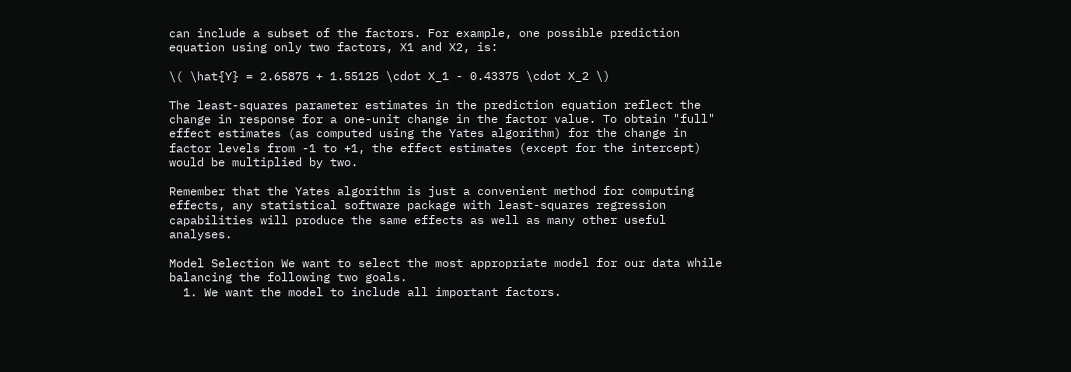can include a subset of the factors. For example, one possible prediction equation using only two factors, X1 and X2, is:

\( \hat{Y} = 2.65875 + 1.55125 \cdot X_1 - 0.43375 \cdot X_2 \)

The least-squares parameter estimates in the prediction equation reflect the change in response for a one-unit change in the factor value. To obtain "full" effect estimates (as computed using the Yates algorithm) for the change in factor levels from -1 to +1, the effect estimates (except for the intercept) would be multiplied by two.

Remember that the Yates algorithm is just a convenient method for computing effects, any statistical software package with least-squares regression capabilities will produce the same effects as well as many other useful analyses.

Model Selection We want to select the most appropriate model for our data while balancing the following two goals.
  1. We want the model to include all important factors.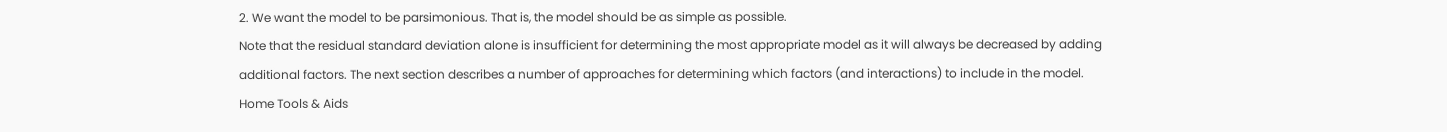2. We want the model to be parsimonious. That is, the model should be as simple as possible.
Note that the residual standard deviation alone is insufficient for determining the most appropriate model as it will always be decreased by adding additional factors. The next section describes a number of approaches for determining which factors (and interactions) to include in the model.
Home Tools & Aids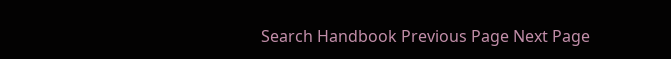Search Handbook Previous Page Next Page